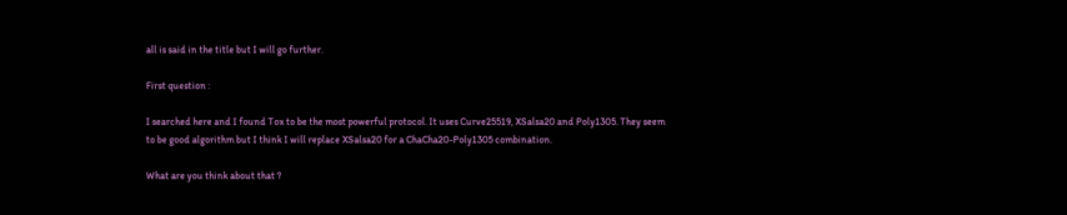all is said in the title but I will go further.

First question :

I searched here and I found Tox to be the most powerful protocol. It uses Curve25519, XSalsa20 and Poly1305. They seem to be good algorithm but I think I will replace XSalsa20 for a ChaCha20-Poly1305 combination.

What are you think about that ?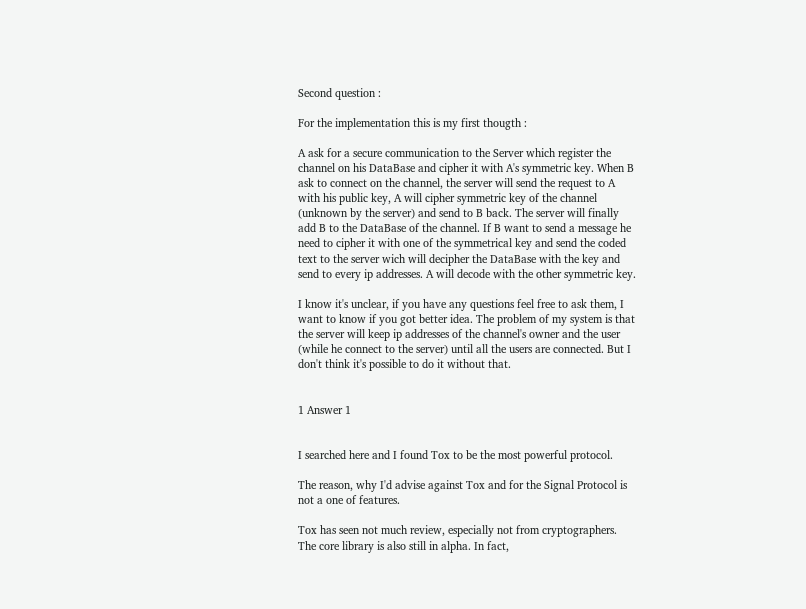Second question :

For the implementation this is my first thougth :

A ask for a secure communication to the Server which register the channel on his DataBase and cipher it with A's symmetric key. When B ask to connect on the channel, the server will send the request to A with his public key, A will cipher symmetric key of the channel (unknown by the server) and send to B back. The server will finally add B to the DataBase of the channel. If B want to send a message he need to cipher it with one of the symmetrical key and send the coded text to the server wich will decipher the DataBase with the key and send to every ip addresses. A will decode with the other symmetric key.

I know it's unclear, if you have any questions feel free to ask them, I want to know if you got better idea. The problem of my system is that the server will keep ip addresses of the channel's owner and the user (while he connect to the server) until all the users are connected. But I don't think it's possible to do it without that.


1 Answer 1


I searched here and I found Tox to be the most powerful protocol.

The reason, why I'd advise against Tox and for the Signal Protocol is not a one of features.

Tox has seen not much review, especially not from cryptographers. The core library is also still in alpha. In fact,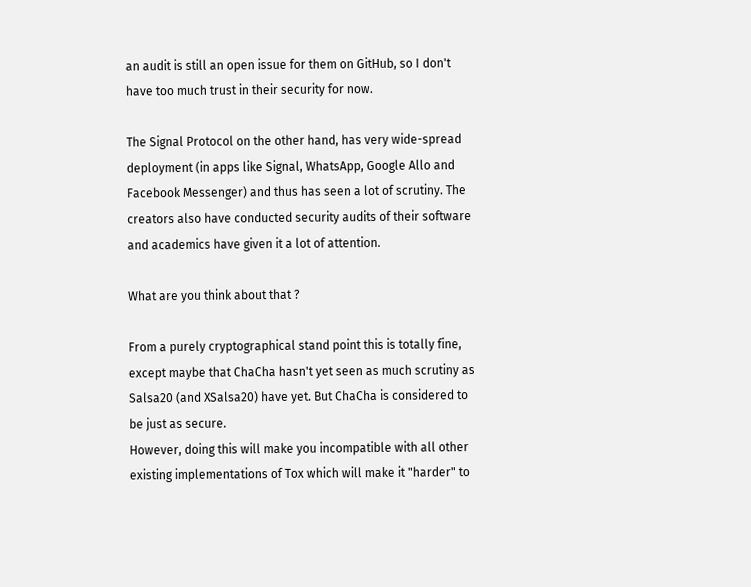an audit is still an open issue for them on GitHub, so I don't have too much trust in their security for now.

The Signal Protocol on the other hand, has very wide-spread deployment (in apps like Signal, WhatsApp, Google Allo and Facebook Messenger) and thus has seen a lot of scrutiny. The creators also have conducted security audits of their software and academics have given it a lot of attention.

What are you think about that ?

From a purely cryptographical stand point this is totally fine, except maybe that ChaCha hasn't yet seen as much scrutiny as Salsa20 (and XSalsa20) have yet. But ChaCha is considered to be just as secure.
However, doing this will make you incompatible with all other existing implementations of Tox which will make it "harder" to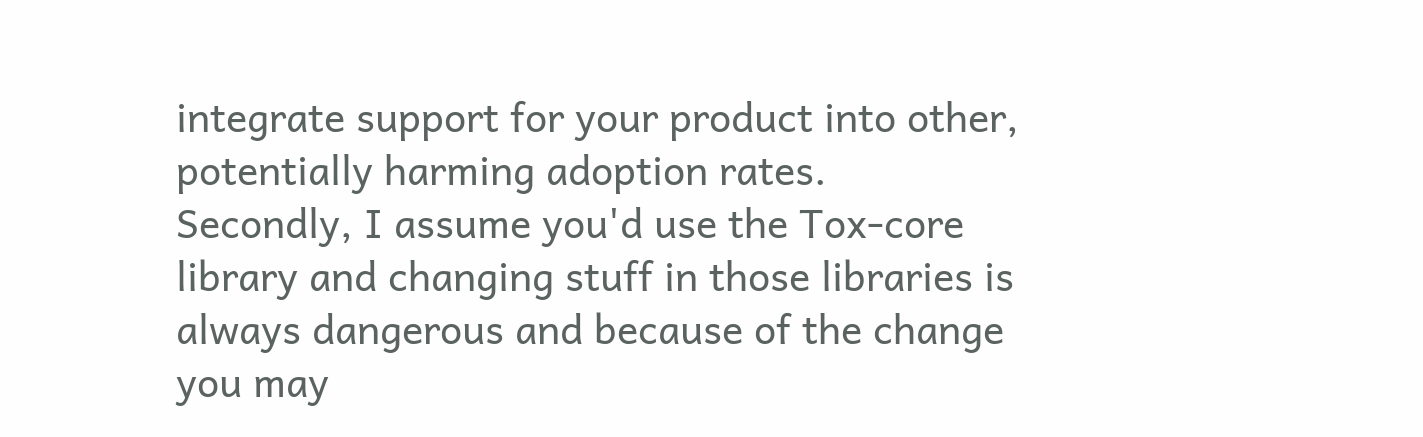integrate support for your product into other, potentially harming adoption rates.
Secondly, I assume you'd use the Tox-core library and changing stuff in those libraries is always dangerous and because of the change you may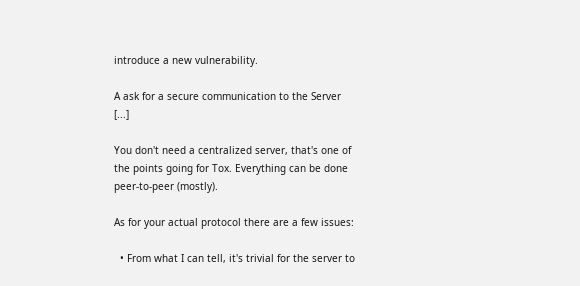introduce a new vulnerability.

A ask for a secure communication to the Server [...]

You don't need a centralized server, that's one of the points going for Tox. Everything can be done peer-to-peer (mostly).

As for your actual protocol there are a few issues:

  • From what I can tell, it's trivial for the server to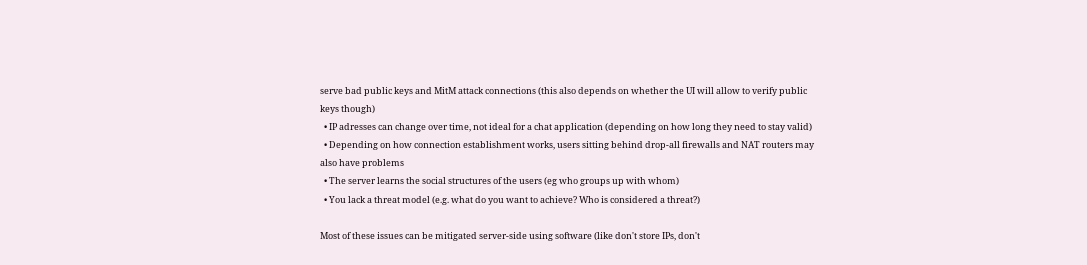serve bad public keys and MitM attack connections (this also depends on whether the UI will allow to verify public keys though)
  • IP adresses can change over time, not ideal for a chat application (depending on how long they need to stay valid)
  • Depending on how connection establishment works, users sitting behind drop-all firewalls and NAT routers may also have problems
  • The server learns the social structures of the users (eg who groups up with whom)
  • You lack a threat model (e.g. what do you want to achieve? Who is considered a threat?)

Most of these issues can be mitigated server-side using software (like don't store IPs, don't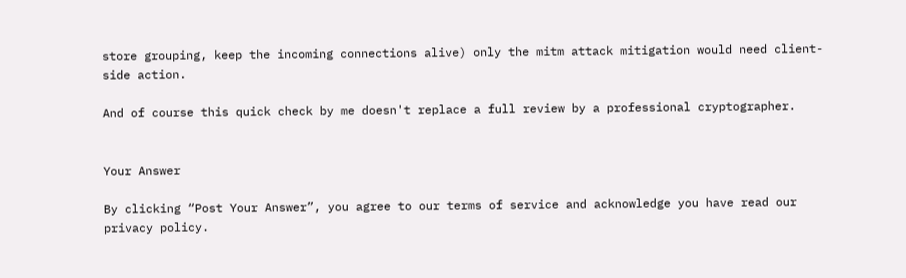store grouping, keep the incoming connections alive) only the mitm attack mitigation would need client-side action.

And of course this quick check by me doesn't replace a full review by a professional cryptographer.


Your Answer

By clicking “Post Your Answer”, you agree to our terms of service and acknowledge you have read our privacy policy.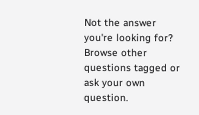Not the answer you're looking for? Browse other questions tagged or ask your own question.